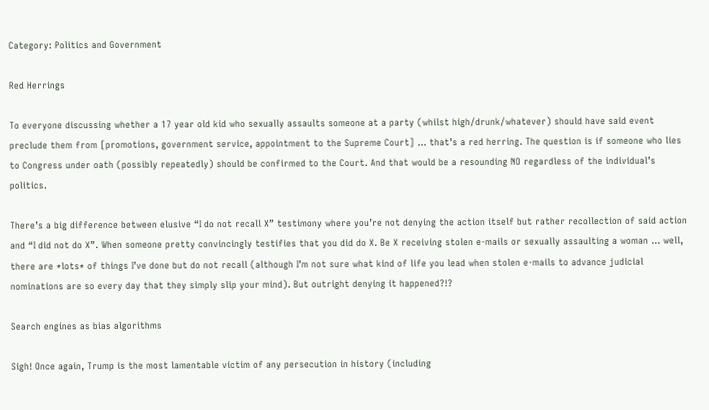Category: Politics and Government

Red Herrings

To everyone discussing whether a 17 year old kid who sexually assaults someone at a party (whilst high/drunk/whatever) should have said event preclude them from [promotions, government service, appointment to the Supreme Court] … that’s a red herring. The question is if someone who lies to Congress under oath (possibly repeatedly) should be confirmed to the Court. And that would be a resounding NO regardless of the individual’s politics.

There’s a big difference between elusive “I do not recall X” testimony where you’re not denying the action itself but rather recollection of said action and “I did not do X”. When someone pretty convincingly testifies that you did do X. Be X receiving stolen e-mails or sexually assaulting a woman … well, there are *lots* of things I’ve done but do not recall (although I’m not sure what kind of life you lead when stolen e-mails to advance judicial nominations are so every day that they simply slip your mind). But outright denying it happened?!?

Search engines as bias algorithms

Sigh! Once again, Trump is the most lamentable victim of any persecution in history (including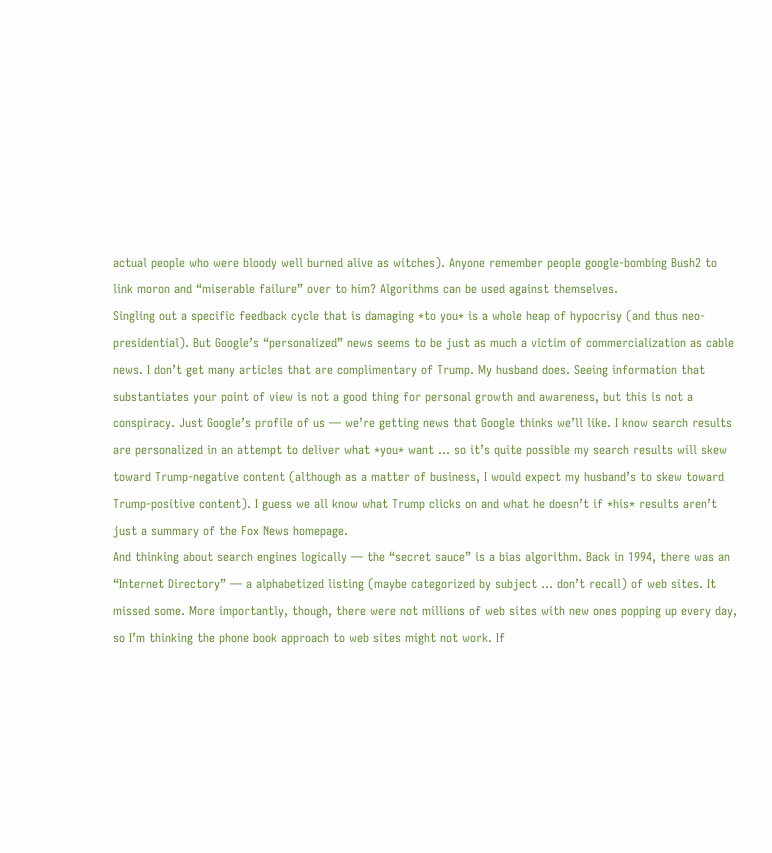actual people who were bloody well burned alive as witches). Anyone remember people google-bombing Bush2 to link moron and “miserable failure” over to him? Algorithms can be used against themselves.
Singling out a specific feedback cycle that is damaging *to you* is a whole heap of hypocrisy (and thus neo-presidential). But Google’s “personalized” news seems to be just as much a victim of commercialization as cable news. I don’t get many articles that are complimentary of Trump. My husband does. Seeing information that substantiates your point of view is not a good thing for personal growth and awareness, but this is not a conspiracy. Just Google’s profile of us — we’re getting news that Google thinks we’ll like. I know search results are personalized in an attempt to deliver what *you* want … so it’s quite possible my search results will skew toward Trump-negative content (although as a matter of business, I would expect my husband’s to skew toward Trump-positive content). I guess we all know what Trump clicks on and what he doesn’t if *his* results aren’t just a summary of the Fox News homepage.
And thinking about search engines logically — the “secret sauce” is a bias algorithm. Back in 1994, there was an “Internet Directory” — a alphabetized listing (maybe categorized by subject … don’t recall) of web sites. It missed some. More importantly, though, there were not millions of web sites with new ones popping up every day, so I’m thinking the phone book approach to web sites might not work. If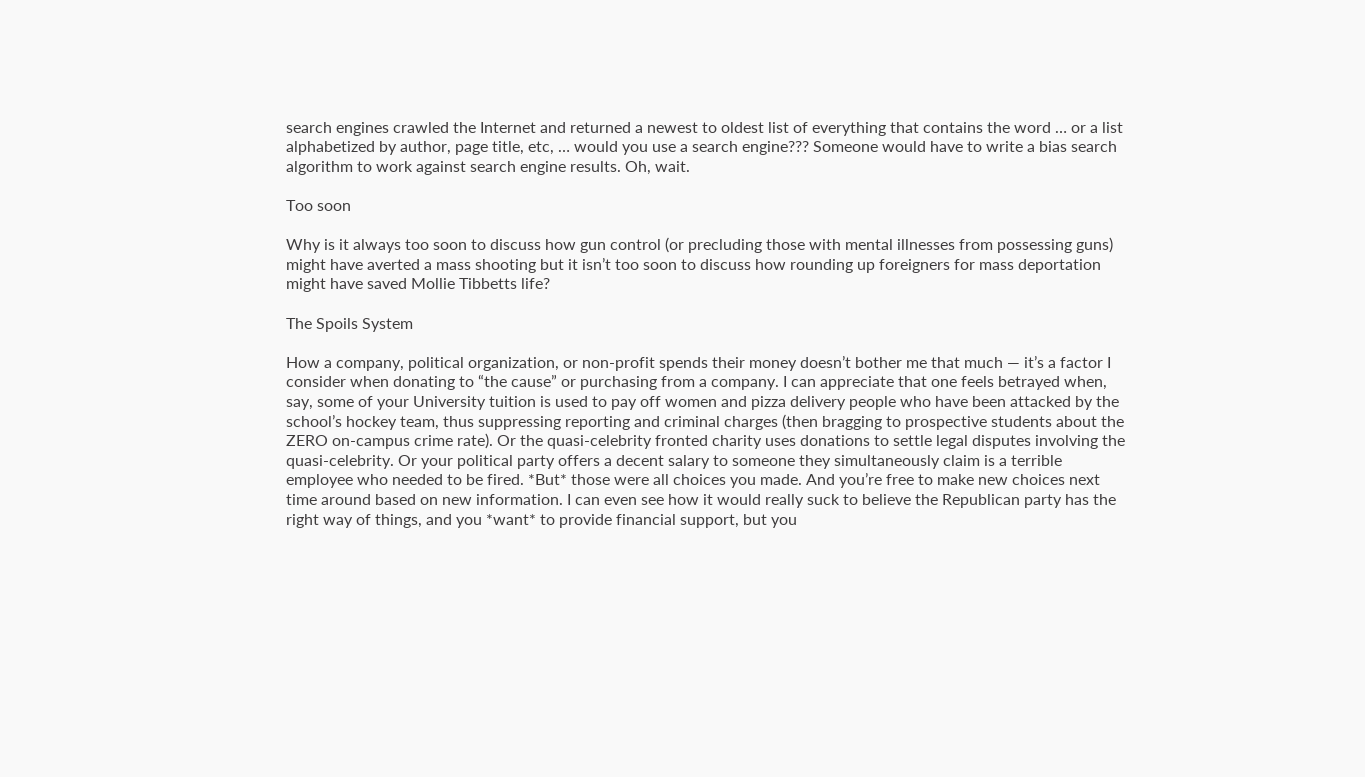search engines crawled the Internet and returned a newest to oldest list of everything that contains the word … or a list alphabetized by author, page title, etc, … would you use a search engine??? Someone would have to write a bias search algorithm to work against search engine results. Oh, wait.

Too soon

Why is it always too soon to discuss how gun control (or precluding those with mental illnesses from possessing guns) might have averted a mass shooting but it isn’t too soon to discuss how rounding up foreigners for mass deportation might have saved Mollie Tibbetts life?

The Spoils System

How a company, political organization, or non-profit spends their money doesn’t bother me that much — it’s a factor I consider when donating to “the cause” or purchasing from a company. I can appreciate that one feels betrayed when, say, some of your University tuition is used to pay off women and pizza delivery people who have been attacked by the school’s hockey team, thus suppressing reporting and criminal charges (then bragging to prospective students about the ZERO on-campus crime rate). Or the quasi-celebrity fronted charity uses donations to settle legal disputes involving the quasi-celebrity. Or your political party offers a decent salary to someone they simultaneously claim is a terrible employee who needed to be fired. *But* those were all choices you made. And you’re free to make new choices next time around based on new information. I can even see how it would really suck to believe the Republican party has the right way of things, and you *want* to provide financial support, but you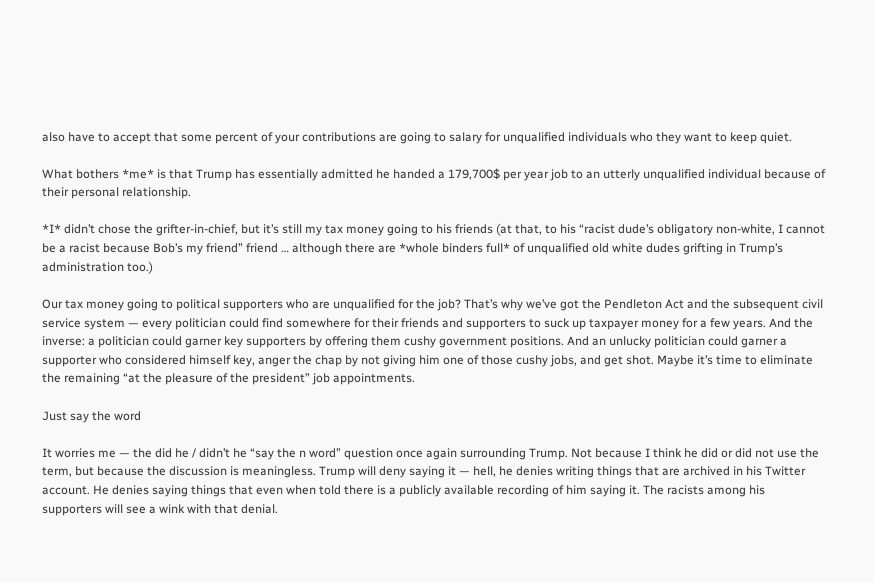also have to accept that some percent of your contributions are going to salary for unqualified individuals who they want to keep quiet.

What bothers *me* is that Trump has essentially admitted he handed a 179,700$ per year job to an utterly unqualified individual because of their personal relationship.

*I* didn’t chose the grifter-in-chief, but it’s still my tax money going to his friends (at that, to his “racist dude’s obligatory non-white, I cannot be a racist because Bob’s my friend” friend … although there are *whole binders full* of unqualified old white dudes grifting in Trump’s administration too.)

Our tax money going to political supporters who are unqualified for the job? That’s why we’ve got the Pendleton Act and the subsequent civil service system — every politician could find somewhere for their friends and supporters to suck up taxpayer money for a few years. And the inverse: a politician could garner key supporters by offering them cushy government positions. And an unlucky politician could garner a supporter who considered himself key, anger the chap by not giving him one of those cushy jobs, and get shot. Maybe it’s time to eliminate the remaining “at the pleasure of the president” job appointments.

Just say the word

It worries me — the did he / didn’t he “say the n word” question once again surrounding Trump. Not because I think he did or did not use the term, but because the discussion is meaningless. Trump will deny saying it — hell, he denies writing things that are archived in his Twitter account. He denies saying things that even when told there is a publicly available recording of him saying it. The racists among his supporters will see a wink with that denial.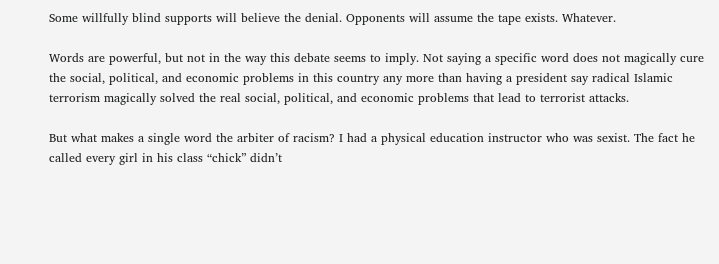Some willfully blind supports will believe the denial. Opponents will assume the tape exists. Whatever.

Words are powerful, but not in the way this debate seems to imply. Not saying a specific word does not magically cure the social, political, and economic problems in this country any more than having a president say radical Islamic terrorism magically solved the real social, political, and economic problems that lead to terrorist attacks.

But what makes a single word the arbiter of racism? I had a physical education instructor who was sexist. The fact he called every girl in his class “chick” didn’t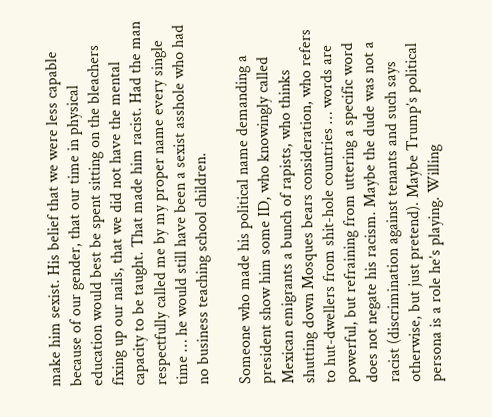make him sexist. His belief that we were less capable because of our gender, that our time in physical education would best be spent sitting on the bleachers fixing up our nails, that we did not have the mental capacity to be taught. That made him racist. Had the man respectfully called me by my proper name every single time … he would still have been a sexist asshole who had no business teaching school children.

Someone who made his political name demanding a president show him some ID, who knowingly called Mexican emigrants a bunch of rapists, who thinks shutting down Mosques bears consideration, who refers to hut-dwellers from shit-hole countries … words are powerful, but refraining from uttering a specific word does not negate his racism. Maybe the dude was not a racist (discrimination against tenants and such says otherwise, but just pretend). Maybe Trump’s political persona is a role he’s playing. Willing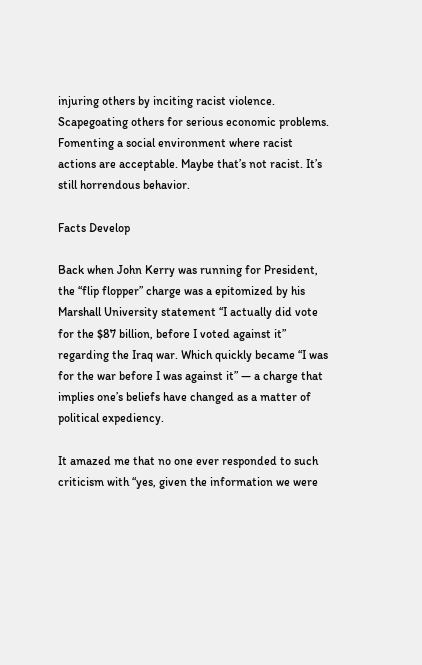injuring others by inciting racist violence. Scapegoating others for serious economic problems. Fomenting a social environment where racist actions are acceptable. Maybe that’s not racist. It’s still horrendous behavior.

Facts Develop

Back when John Kerry was running for President, the “flip flopper” charge was a epitomized by his Marshall University statement “I actually did vote for the $87 billion, before I voted against it” regarding the Iraq war. Which quickly became “I was for the war before I was against it” — a charge that implies one’s beliefs have changed as a matter of political expediency.

It amazed me that no one ever responded to such criticism with “yes, given the information we were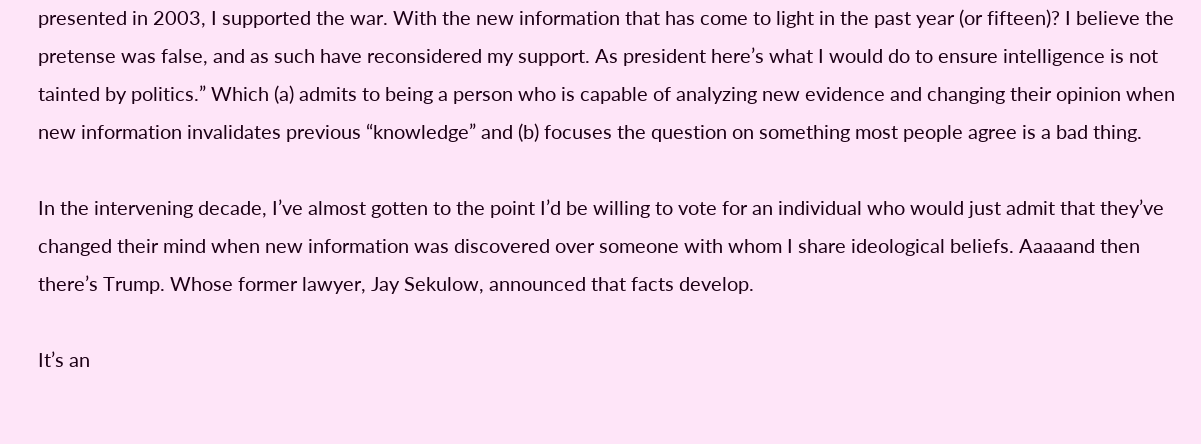presented in 2003, I supported the war. With the new information that has come to light in the past year (or fifteen)? I believe the pretense was false, and as such have reconsidered my support. As president here’s what I would do to ensure intelligence is not tainted by politics.” Which (a) admits to being a person who is capable of analyzing new evidence and changing their opinion when new information invalidates previous “knowledge” and (b) focuses the question on something most people agree is a bad thing.

In the intervening decade, I’ve almost gotten to the point I’d be willing to vote for an individual who would just admit that they’ve changed their mind when new information was discovered over someone with whom I share ideological beliefs. Aaaaand then there’s Trump. Whose former lawyer, Jay Sekulow, announced that facts develop.

It’s an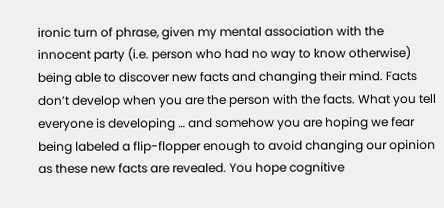ironic turn of phrase, given my mental association with the innocent party (i.e. person who had no way to know otherwise) being able to discover new facts and changing their mind. Facts don’t develop when you are the person with the facts. What you tell everyone is developing … and somehow you are hoping we fear being labeled a flip-flopper enough to avoid changing our opinion as these new facts are revealed. You hope cognitive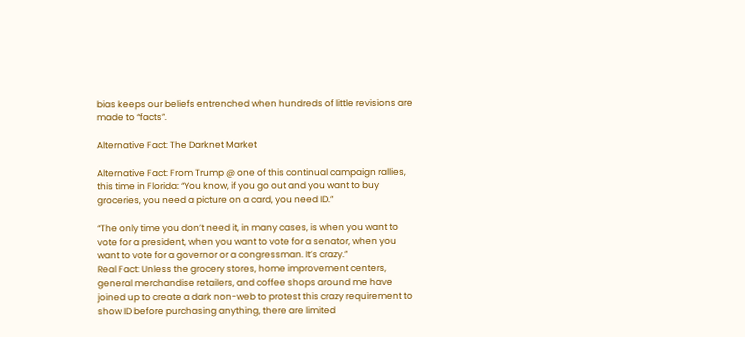bias keeps our beliefs entrenched when hundreds of little revisions are made to “facts”.

Alternative Fact: The Darknet Market

Alternative Fact: From Trump @ one of this continual campaign rallies, this time in Florida: “You know, if you go out and you want to buy groceries, you need a picture on a card, you need ID.”

“The only time you don’t need it, in many cases, is when you want to vote for a president, when you want to vote for a senator, when you want to vote for a governor or a congressman. It’s crazy.”
Real Fact: Unless the grocery stores, home improvement centers, general merchandise retailers, and coffee shops around me have joined up to create a dark non-web to protest this crazy requirement to show ID before purchasing anything, there are limited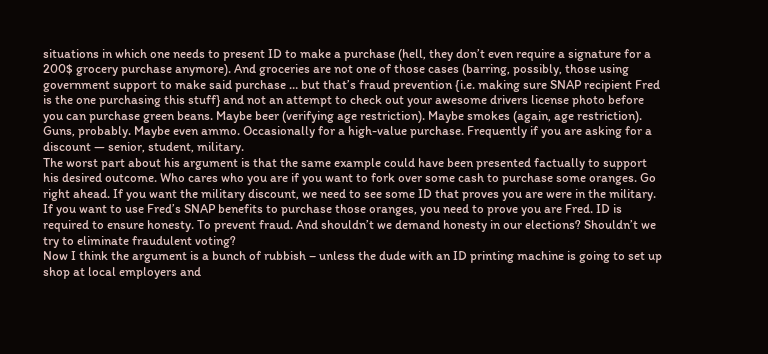situations in which one needs to present ID to make a purchase (hell, they don’t even require a signature for a 200$ grocery purchase anymore). And groceries are not one of those cases (barring, possibly, those using government support to make said purchase … but that’s fraud prevention {i.e. making sure SNAP recipient Fred is the one purchasing this stuff} and not an attempt to check out your awesome drivers license photo before you can purchase green beans. Maybe beer (verifying age restriction). Maybe smokes (again, age restriction). Guns, probably. Maybe even ammo. Occasionally for a high-value purchase. Frequently if you are asking for a discount — senior, student, military.
The worst part about his argument is that the same example could have been presented factually to support his desired outcome. Who cares who you are if you want to fork over some cash to purchase some oranges. Go right ahead. If you want the military discount, we need to see some ID that proves you are were in the military. If you want to use Fred’s SNAP benefits to purchase those oranges, you need to prove you are Fred. ID is required to ensure honesty. To prevent fraud. And shouldn’t we demand honesty in our elections? Shouldn’t we try to eliminate fraudulent voting?
Now I think the argument is a bunch of rubbish – unless the dude with an ID printing machine is going to set up shop at local employers and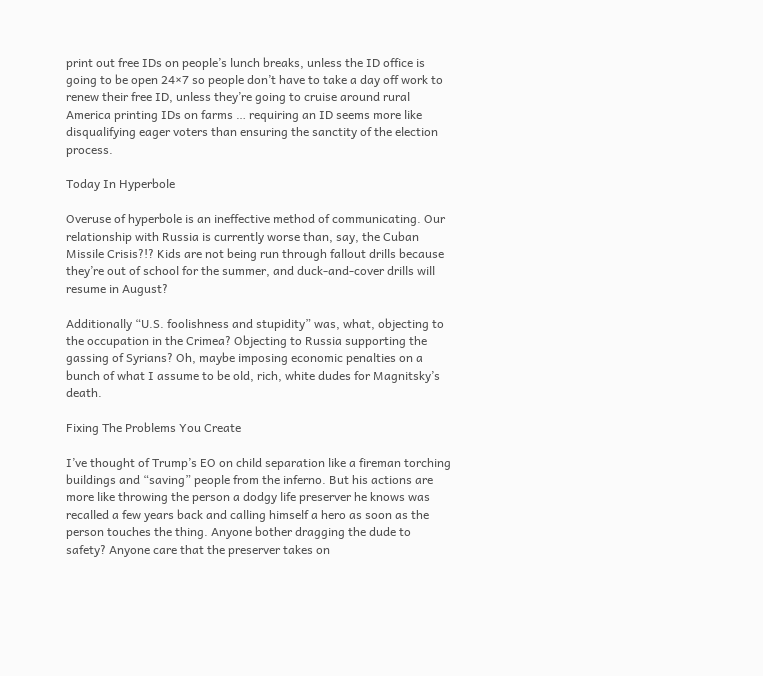print out free IDs on people’s lunch breaks, unless the ID office is going to be open 24×7 so people don’t have to take a day off work to renew their free ID, unless they’re going to cruise around rural America printing IDs on farms … requiring an ID seems more like disqualifying eager voters than ensuring the sanctity of the election process.

Today In Hyperbole

Overuse of hyperbole is an ineffective method of communicating. Our relationship with Russia is currently worse than, say, the Cuban Missile Crisis?!? Kids are not being run through fallout drills because they’re out of school for the summer, and duck-and-cover drills will resume in August?

Additionally “U.S. foolishness and stupidity” was, what, objecting to the occupation in the Crimea? Objecting to Russia supporting the gassing of Syrians? Oh, maybe imposing economic penalties on a bunch of what I assume to be old, rich, white dudes for Magnitsky’s death.

Fixing The Problems You Create

I’ve thought of Trump’s EO on child separation like a fireman torching buildings and “saving” people from the inferno. But his actions are more like throwing the person a dodgy life preserver he knows was recalled a few years back and calling himself a hero as soon as the person touches the thing. Anyone bother dragging the dude to safety? Anyone care that the preserver takes on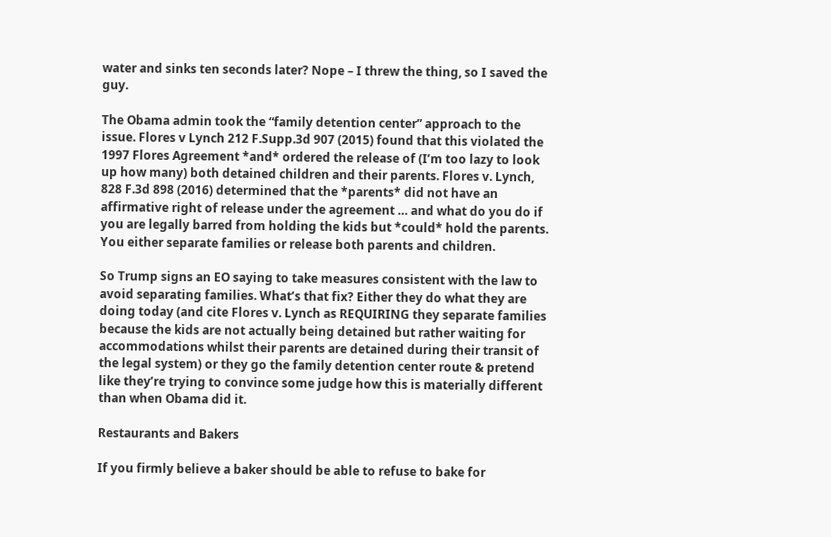water and sinks ten seconds later? Nope – I threw the thing, so I saved the guy.

The Obama admin took the “family detention center” approach to the issue. Flores v Lynch 212 F.Supp.3d 907 (2015) found that this violated the 1997 Flores Agreement *and* ordered the release of (I’m too lazy to look up how many) both detained children and their parents. Flores v. Lynch, 828 F.3d 898 (2016) determined that the *parents* did not have an affirmative right of release under the agreement … and what do you do if you are legally barred from holding the kids but *could* hold the parents. You either separate families or release both parents and children.

So Trump signs an EO saying to take measures consistent with the law to avoid separating families. What’s that fix? Either they do what they are doing today (and cite Flores v. Lynch as REQUIRING they separate families because the kids are not actually being detained but rather waiting for accommodations whilst their parents are detained during their transit of the legal system) or they go the family detention center route & pretend like they’re trying to convince some judge how this is materially different than when Obama did it.

Restaurants and Bakers

If you firmly believe a baker should be able to refuse to bake for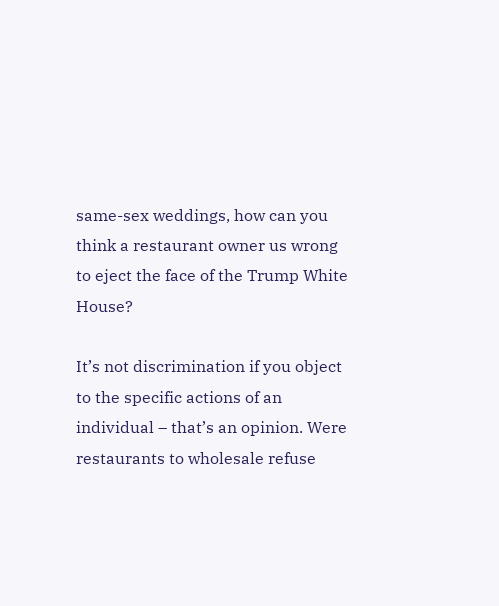same-sex weddings, how can you think a restaurant owner us wrong to eject the face of the Trump White House?

It’s not discrimination if you object to the specific actions of an individual – that’s an opinion. Were restaurants to wholesale refuse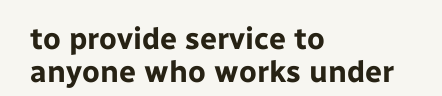to provide service to anyone who works under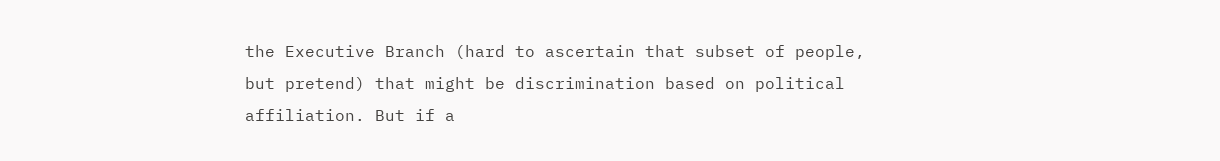the Executive Branch (hard to ascertain that subset of people, but pretend) that might be discrimination based on political affiliation. But if a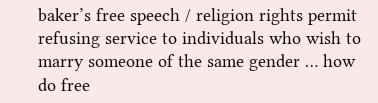baker’s free speech / religion rights permit refusing service to individuals who wish to marry someone of the same gender … how do free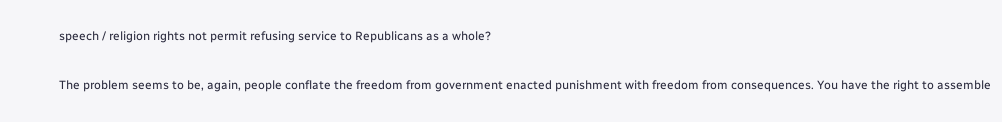speech / religion rights not permit refusing service to Republicans as a whole?

The problem seems to be, again, people conflate the freedom from government enacted punishment with freedom from consequences. You have the right to assemble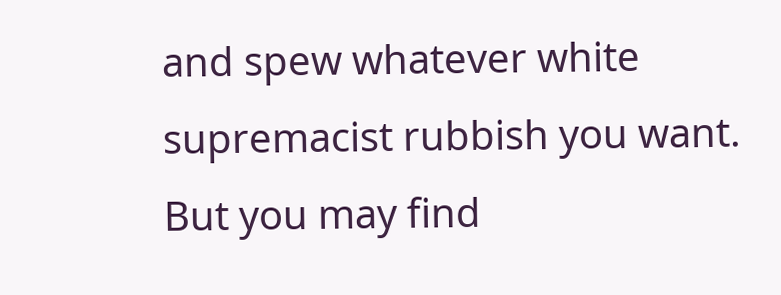and spew whatever white supremacist rubbish you want. But you may find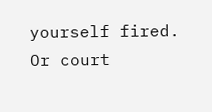yourself fired. Or court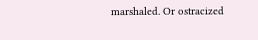marshaled. Or ostracized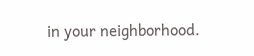in your neighborhood.